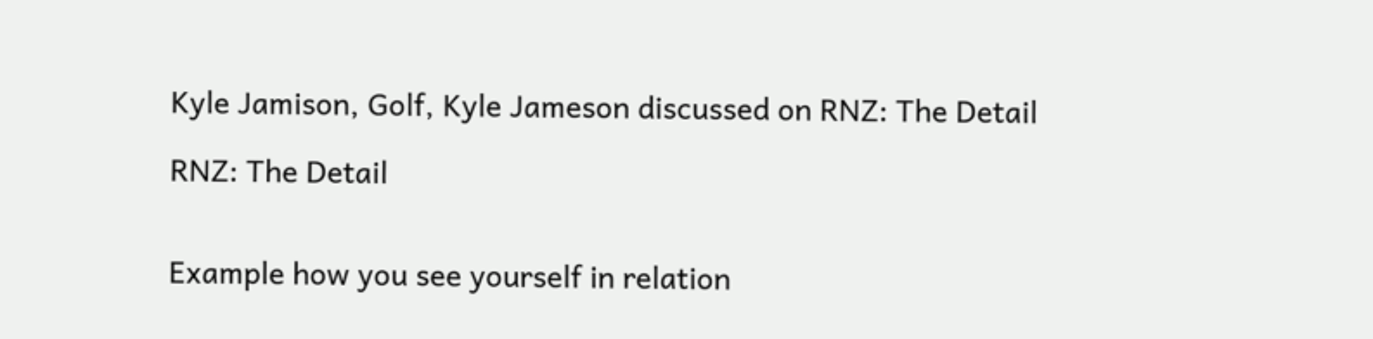Kyle Jamison, Golf, Kyle Jameson discussed on RNZ: The Detail

RNZ: The Detail


Example how you see yourself in relation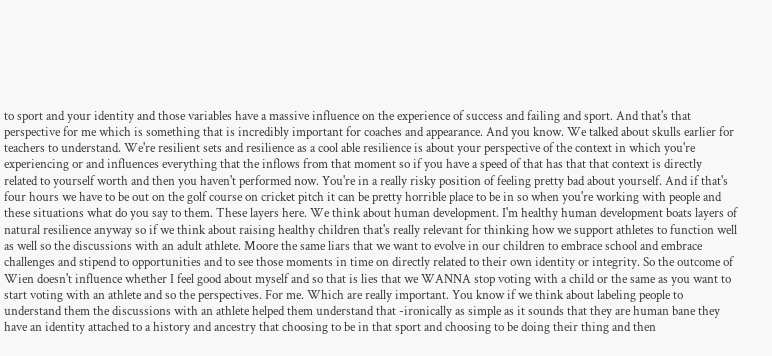to sport and your identity and those variables have a massive influence on the experience of success and failing and sport. And that's that perspective for me which is something that is incredibly important for coaches and appearance. And you know. We talked about skulls earlier for teachers to understand. We're resilient sets and resilience as a cool able resilience is about your perspective of the context in which you're experiencing or and influences everything that the inflows from that moment so if you have a speed of that has that that context is directly related to yourself worth and then you haven't performed now. You're in a really risky position of feeling pretty bad about yourself. And if that's four hours we have to be out on the golf course on cricket pitch it can be pretty horrible place to be in so when you're working with people and these situations what do you say to them. These layers here. We think about human development. I'm healthy human development boats layers of natural resilience anyway so if we think about raising healthy children that's really relevant for thinking how we support athletes to function well as well so the discussions with an adult athlete. Moore the same liars that we want to evolve in our children to embrace school and embrace challenges and stipend to opportunities and to see those moments in time on directly related to their own identity or integrity. So the outcome of Wien doesn't influence whether I feel good about myself and so that is lies that we WANNA stop voting with a child or the same as you want to start voting with an athlete and so the perspectives. For me. Which are really important. You know if we think about labeling people to understand them the discussions with an athlete helped them understand that -ironically as simple as it sounds that they are human bane they have an identity attached to a history and ancestry that choosing to be in that sport and choosing to be doing their thing and then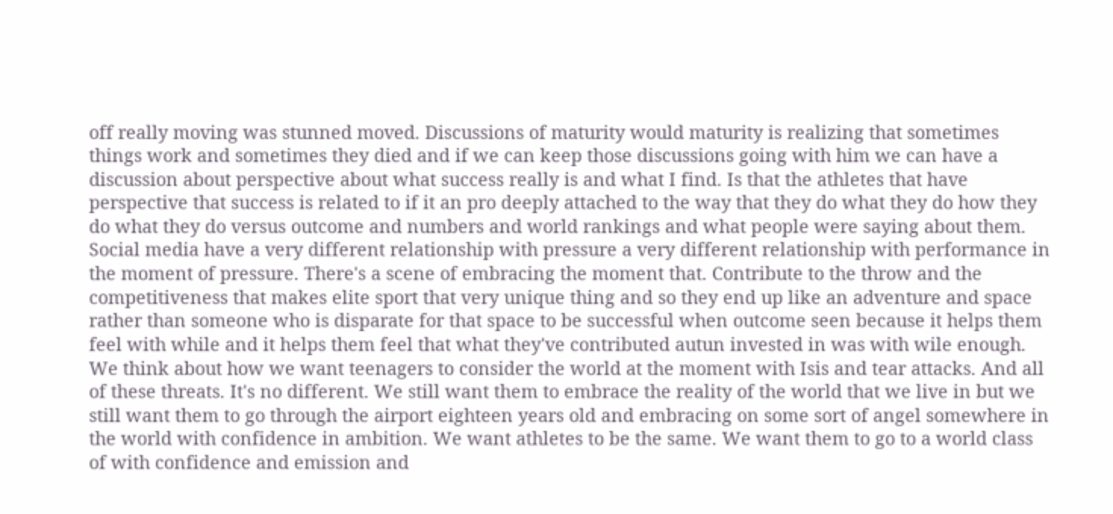off really moving was stunned moved. Discussions of maturity would maturity is realizing that sometimes things work and sometimes they died and if we can keep those discussions going with him we can have a discussion about perspective about what success really is and what I find. Is that the athletes that have perspective that success is related to if it an pro deeply attached to the way that they do what they do how they do what they do versus outcome and numbers and world rankings and what people were saying about them. Social media have a very different relationship with pressure a very different relationship with performance in the moment of pressure. There's a scene of embracing the moment that. Contribute to the throw and the competitiveness that makes elite sport that very unique thing and so they end up like an adventure and space rather than someone who is disparate for that space to be successful when outcome seen because it helps them feel with while and it helps them feel that what they've contributed autun invested in was with wile enough. We think about how we want teenagers to consider the world at the moment with Isis and tear attacks. And all of these threats. It's no different. We still want them to embrace the reality of the world that we live in but we still want them to go through the airport eighteen years old and embracing on some sort of angel somewhere in the world with confidence in ambition. We want athletes to be the same. We want them to go to a world class of with confidence and emission and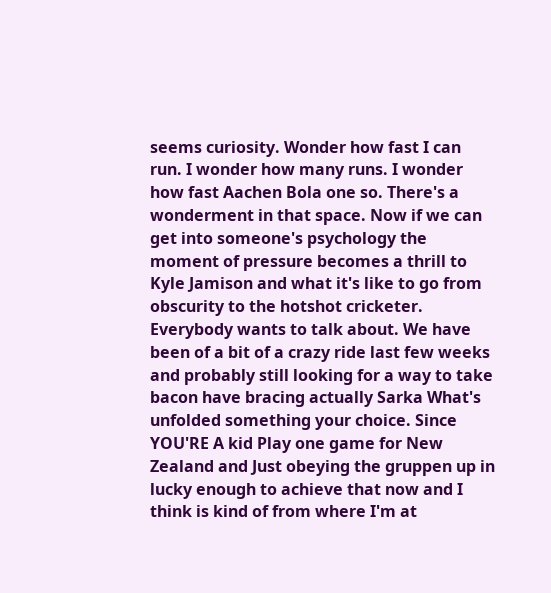seems curiosity. Wonder how fast I can run. I wonder how many runs. I wonder how fast Aachen Bola one so. There's a wonderment in that space. Now if we can get into someone's psychology the moment of pressure becomes a thrill to Kyle Jamison and what it's like to go from obscurity to the hotshot cricketer. Everybody wants to talk about. We have been of a bit of a crazy ride last few weeks and probably still looking for a way to take bacon have bracing actually Sarka What's unfolded something your choice. Since YOU'RE A kid Play one game for New Zealand and Just obeying the gruppen up in lucky enough to achieve that now and I think is kind of from where I'm at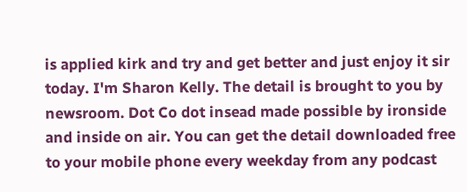is applied kirk and try and get better and just enjoy it sir today. I'm Sharon Kelly. The detail is brought to you by newsroom. Dot Co dot insead made possible by ironside and inside on air. You can get the detail downloaded free to your mobile phone every weekday from any podcast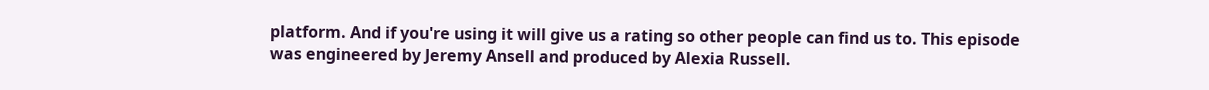platform. And if you're using it will give us a rating so other people can find us to. This episode was engineered by Jeremy Ansell and produced by Alexia Russell.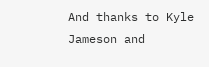And thanks to Kyle Jameson and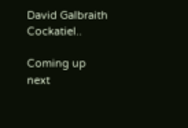David Galbraith Cockatiel..

Coming up next